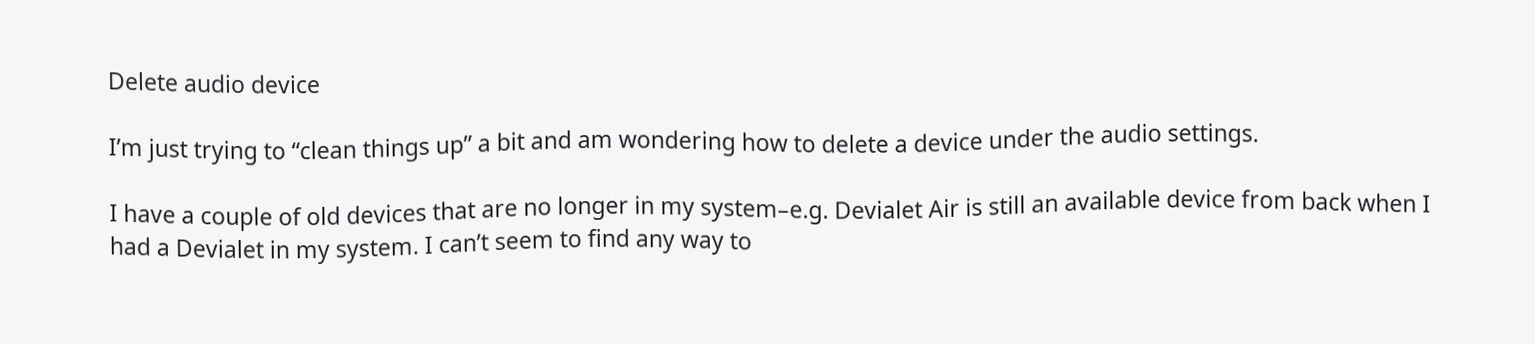Delete audio device

I’m just trying to “clean things up” a bit and am wondering how to delete a device under the audio settings.

I have a couple of old devices that are no longer in my system–e.g. Devialet Air is still an available device from back when I had a Devialet in my system. I can’t seem to find any way to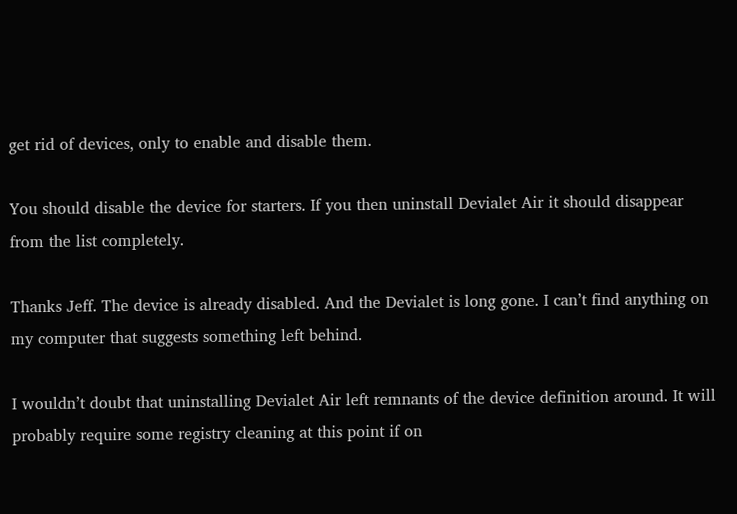get rid of devices, only to enable and disable them.

You should disable the device for starters. If you then uninstall Devialet Air it should disappear from the list completely.

Thanks Jeff. The device is already disabled. And the Devialet is long gone. I can’t find anything on my computer that suggests something left behind.

I wouldn’t doubt that uninstalling Devialet Air left remnants of the device definition around. It will probably require some registry cleaning at this point if on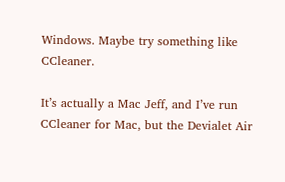Windows. Maybe try something like CCleaner.

It’s actually a Mac Jeff, and I’ve run CCleaner for Mac, but the Devialet Air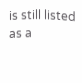is still listed as a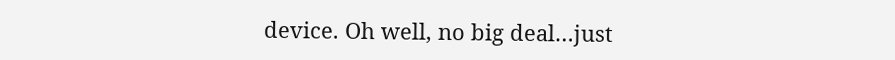device. Oh well, no big deal…just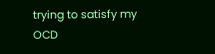trying to satisfy my OCD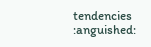tendencies :anguished: